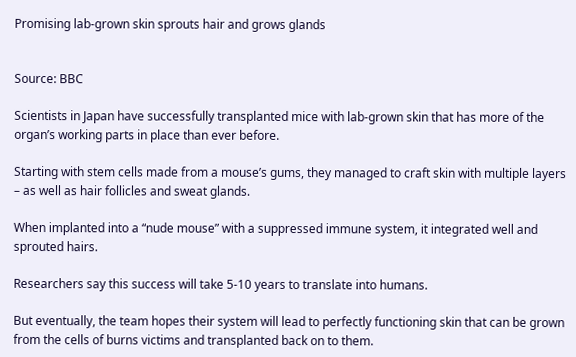Promising lab-grown skin sprouts hair and grows glands


Source: BBC

Scientists in Japan have successfully transplanted mice with lab-grown skin that has more of the organ’s working parts in place than ever before.

Starting with stem cells made from a mouse’s gums, they managed to craft skin with multiple layers – as well as hair follicles and sweat glands.

When implanted into a “nude mouse” with a suppressed immune system, it integrated well and sprouted hairs.

Researchers say this success will take 5-10 years to translate into humans.

But eventually, the team hopes their system will lead to perfectly functioning skin that can be grown from the cells of burns victims and transplanted back on to them.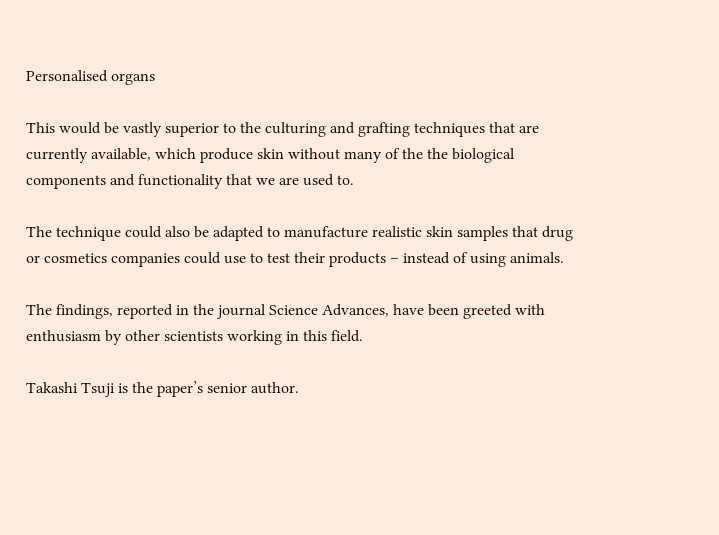Personalised organs

This would be vastly superior to the culturing and grafting techniques that are currently available, which produce skin without many of the the biological components and functionality that we are used to.

The technique could also be adapted to manufacture realistic skin samples that drug or cosmetics companies could use to test their products – instead of using animals.

The findings, reported in the journal Science Advances, have been greeted with enthusiasm by other scientists working in this field.

Takashi Tsuji is the paper’s senior author.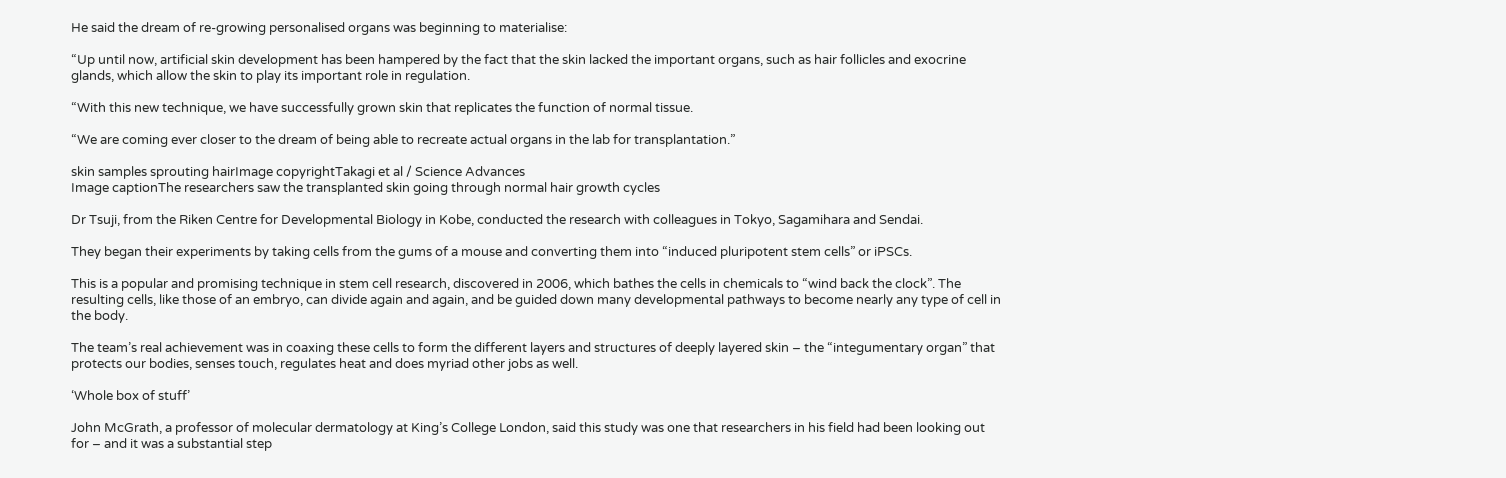He said the dream of re-growing personalised organs was beginning to materialise:

“Up until now, artificial skin development has been hampered by the fact that the skin lacked the important organs, such as hair follicles and exocrine glands, which allow the skin to play its important role in regulation.

“With this new technique, we have successfully grown skin that replicates the function of normal tissue.

“We are coming ever closer to the dream of being able to recreate actual organs in the lab for transplantation.”

skin samples sprouting hairImage copyrightTakagi et al / Science Advances
Image captionThe researchers saw the transplanted skin going through normal hair growth cycles

Dr Tsuji, from the Riken Centre for Developmental Biology in Kobe, conducted the research with colleagues in Tokyo, Sagamihara and Sendai.

They began their experiments by taking cells from the gums of a mouse and converting them into “induced pluripotent stem cells” or iPSCs.

This is a popular and promising technique in stem cell research, discovered in 2006, which bathes the cells in chemicals to “wind back the clock”. The resulting cells, like those of an embryo, can divide again and again, and be guided down many developmental pathways to become nearly any type of cell in the body.

The team’s real achievement was in coaxing these cells to form the different layers and structures of deeply layered skin – the “integumentary organ” that protects our bodies, senses touch, regulates heat and does myriad other jobs as well.

‘Whole box of stuff’

John McGrath, a professor of molecular dermatology at King’s College London, said this study was one that researchers in his field had been looking out for – and it was a substantial step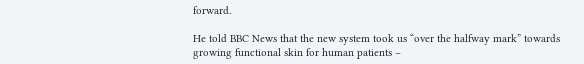forward.

He told BBC News that the new system took us “over the halfway mark” towards growing functional skin for human patients –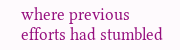where previous efforts had stumbled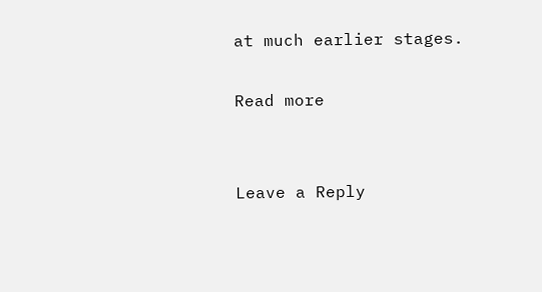at much earlier stages.

Read more


Leave a Reply